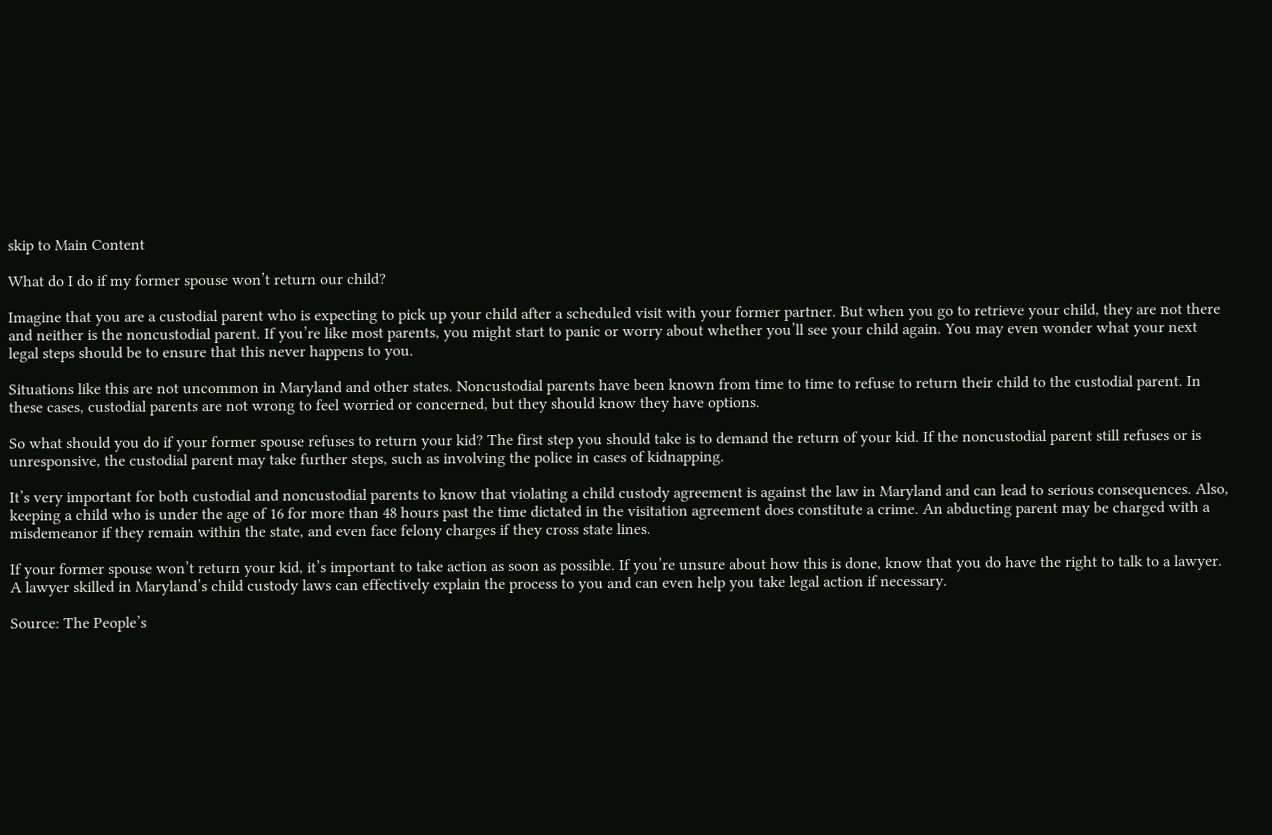skip to Main Content

What do I do if my former spouse won’t return our child?

Imagine that you are a custodial parent who is expecting to pick up your child after a scheduled visit with your former partner. But when you go to retrieve your child, they are not there and neither is the noncustodial parent. If you’re like most parents, you might start to panic or worry about whether you’ll see your child again. You may even wonder what your next legal steps should be to ensure that this never happens to you.

Situations like this are not uncommon in Maryland and other states. Noncustodial parents have been known from time to time to refuse to return their child to the custodial parent. In these cases, custodial parents are not wrong to feel worried or concerned, but they should know they have options.

So what should you do if your former spouse refuses to return your kid? The first step you should take is to demand the return of your kid. If the noncustodial parent still refuses or is unresponsive, the custodial parent may take further steps, such as involving the police in cases of kidnapping.

It’s very important for both custodial and noncustodial parents to know that violating a child custody agreement is against the law in Maryland and can lead to serious consequences. Also, keeping a child who is under the age of 16 for more than 48 hours past the time dictated in the visitation agreement does constitute a crime. An abducting parent may be charged with a misdemeanor if they remain within the state, and even face felony charges if they cross state lines.

If your former spouse won’t return your kid, it’s important to take action as soon as possible. If you’re unsure about how this is done, know that you do have the right to talk to a lawyer. A lawyer skilled in Maryland’s child custody laws can effectively explain the process to you and can even help you take legal action if necessary.

Source: The People’s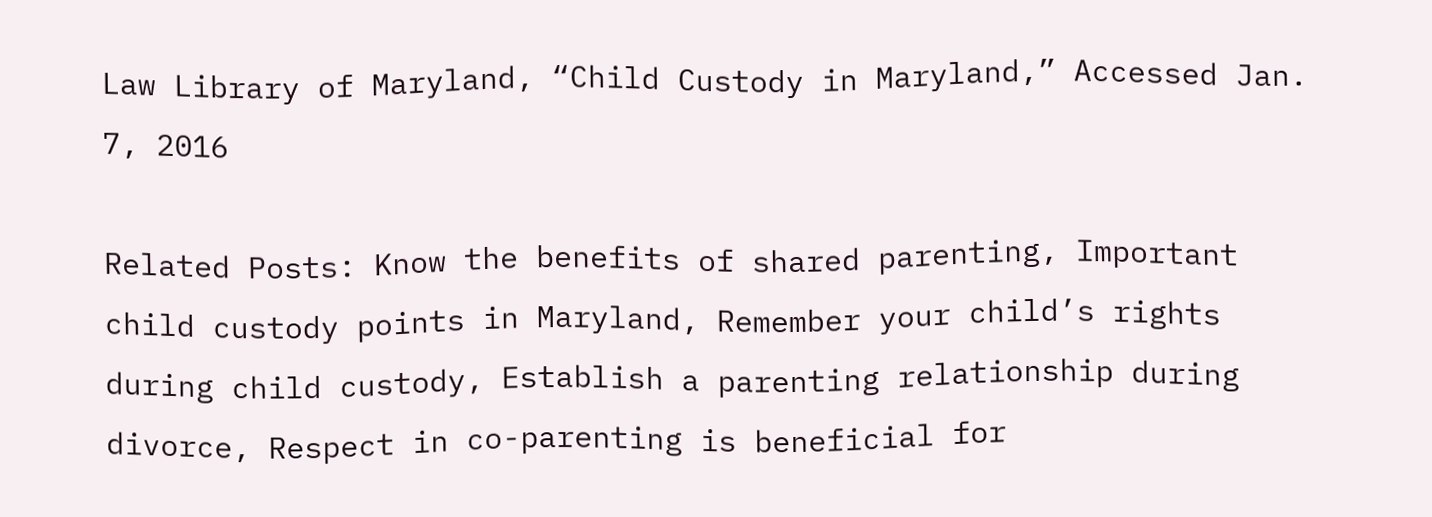Law Library of Maryland, “Child Custody in Maryland,” Accessed Jan. 7, 2016

Related Posts: Know the benefits of shared parenting, Important child custody points in Maryland, Remember your child’s rights during child custody, Establish a parenting relationship during divorce, Respect in co-parenting is beneficial for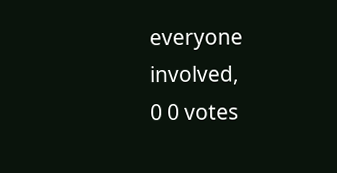everyone involved,
0 0 votes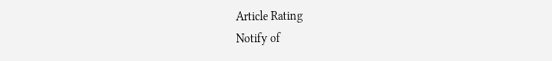Article Rating
Notify of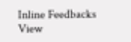Inline Feedbacks
View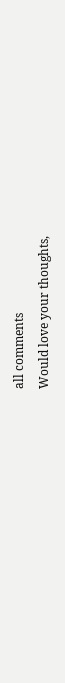all comments
Would love your thoughts,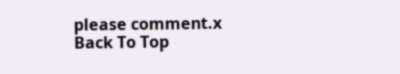please comment.x
Back To Top